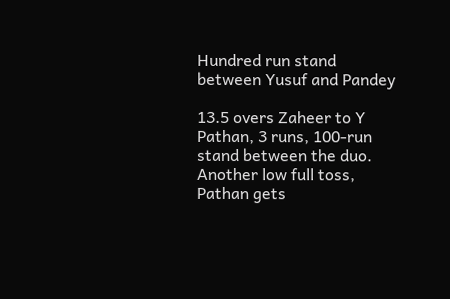Hundred run stand between Yusuf and Pandey

13.5 overs Zaheer to Y Pathan, 3 runs, 100-run stand between the duo. Another low full toss, Pathan gets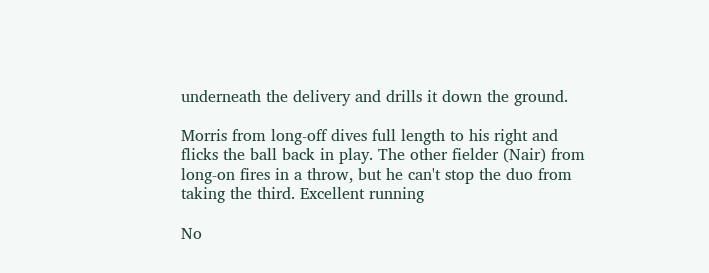underneath the delivery and drills it down the ground.

Morris from long-off dives full length to his right and flicks the ball back in play. The other fielder (Nair) from long-on fires in a throw, but he can't stop the duo from taking the third. Excellent running

No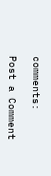comments:

Post a Comment